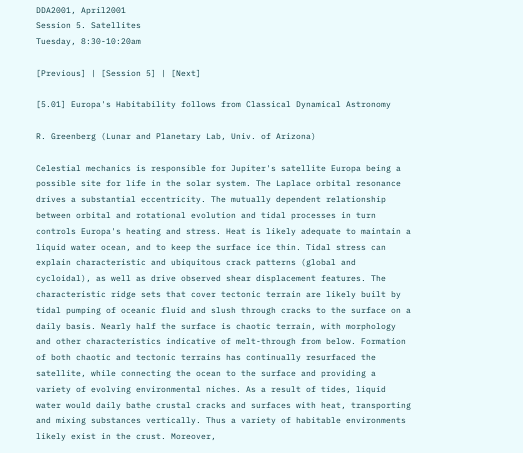DDA2001, April2001
Session 5. Satellites
Tuesday, 8:30-10:20am

[Previous] | [Session 5] | [Next]

[5.01] Europa's Habitability follows from Classical Dynamical Astronomy

R. Greenberg (Lunar and Planetary Lab, Univ. of Arizona)

Celestial mechanics is responsible for Jupiter's satellite Europa being a possible site for life in the solar system. The Laplace orbital resonance drives a substantial eccentricity. The mutually dependent relationship between orbital and rotational evolution and tidal processes in turn controls Europa's heating and stress. Heat is likely adequate to maintain a liquid water ocean, and to keep the surface ice thin. Tidal stress can explain characteristic and ubiquitous crack patterns (global and cycloidal), as well as drive observed shear displacement features. The characteristic ridge sets that cover tectonic terrain are likely built by tidal pumping of oceanic fluid and slush through cracks to the surface on a daily basis. Nearly half the surface is chaotic terrain, with morphology and other characteristics indicative of melt-through from below. Formation of both chaotic and tectonic terrains has continually resurfaced the satellite, while connecting the ocean to the surface and providing a variety of evolving environmental niches. As a result of tides, liquid water would daily bathe crustal cracks and surfaces with heat, transporting and mixing substances vertically. Thus a variety of habitable environments likely exist in the crust. Moreover,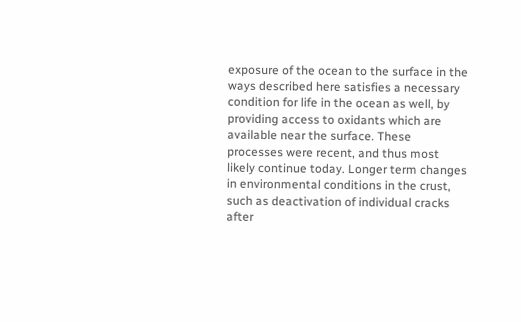exposure of the ocean to the surface in the ways described here satisfies a necessary condition for life in the ocean as well, by providing access to oxidants which are available near the surface. These processes were recent, and thus most likely continue today. Longer term changes in environmental conditions in the crust, such as deactivation of individual cracks after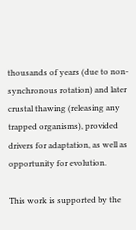thousands of years (due to non-synchronous rotation) and later crustal thawing (releasing any trapped organisms), provided drivers for adaptation, as well as opportunity for evolution.

This work is supported by the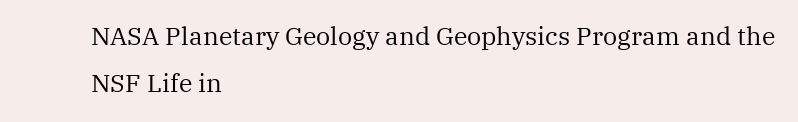NASA Planetary Geology and Geophysics Program and the NSF Life in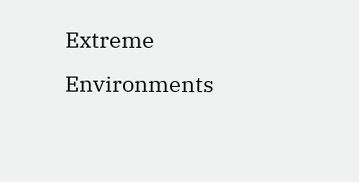Extreme Environments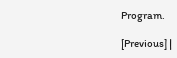Program.

[Previous] |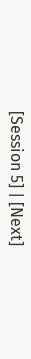[Session 5] | [Next]